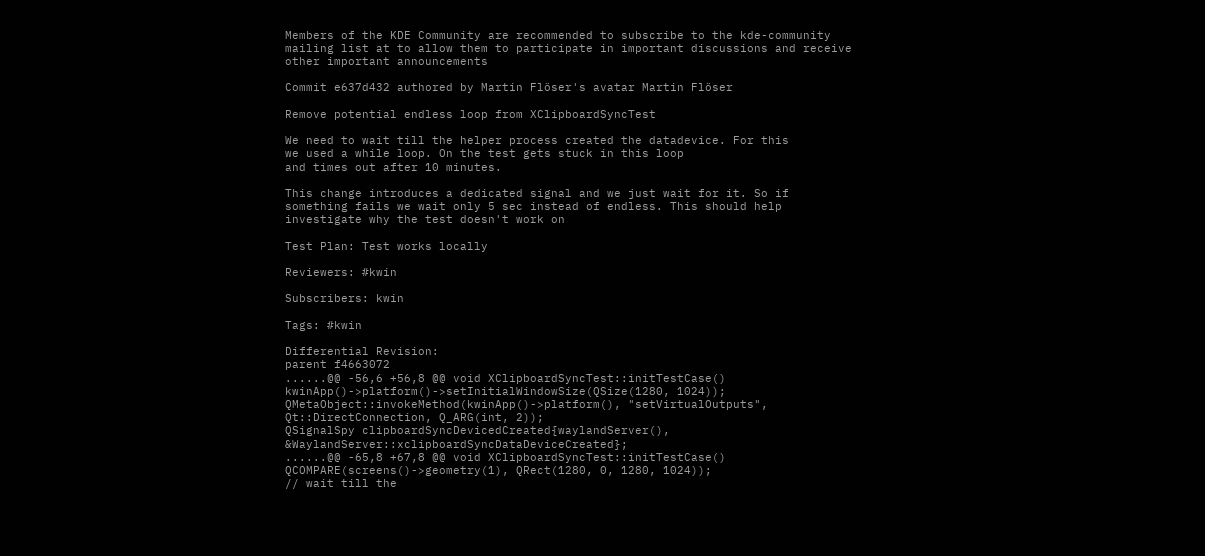Members of the KDE Community are recommended to subscribe to the kde-community mailing list at to allow them to participate in important discussions and receive other important announcements

Commit e637d432 authored by Martin Flöser's avatar Martin Flöser

Remove potential endless loop from XClipboardSyncTest

We need to wait till the helper process created the datadevice. For this
we used a while loop. On the test gets stuck in this loop
and times out after 10 minutes.

This change introduces a dedicated signal and we just wait for it. So if
something fails we wait only 5 sec instead of endless. This should help
investigate why the test doesn't work on

Test Plan: Test works locally

Reviewers: #kwin

Subscribers: kwin

Tags: #kwin

Differential Revision:
parent f4663072
......@@ -56,6 +56,8 @@ void XClipboardSyncTest::initTestCase()
kwinApp()->platform()->setInitialWindowSize(QSize(1280, 1024));
QMetaObject::invokeMethod(kwinApp()->platform(), "setVirtualOutputs", Qt::DirectConnection, Q_ARG(int, 2));
QSignalSpy clipboardSyncDevicedCreated{waylandServer(), &WaylandServer::xclipboardSyncDataDeviceCreated};
......@@ -65,8 +67,8 @@ void XClipboardSyncTest::initTestCase()
QCOMPARE(screens()->geometry(1), QRect(1280, 0, 1280, 1024));
// wait till the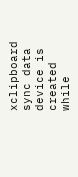xclipboard sync data device is created
while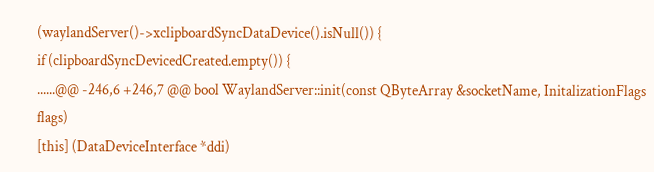(waylandServer()->xclipboardSyncDataDevice().isNull()) {
if (clipboardSyncDevicedCreated.empty()) {
......@@ -246,6 +246,7 @@ bool WaylandServer::init(const QByteArray &socketName, InitalizationFlags flags)
[this] (DataDeviceInterface *ddi)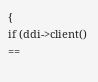{
if (ddi->client() ==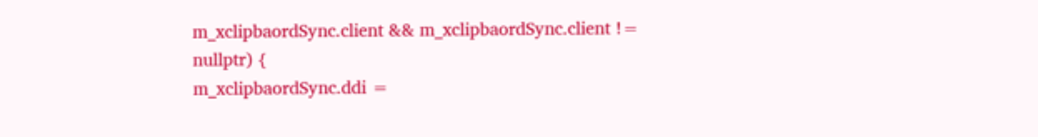m_xclipbaordSync.client && m_xclipbaordSync.client != nullptr) {
m_xclipbaordSync.ddi =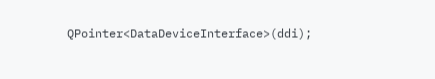QPointer<DataDeviceInterface>(ddi);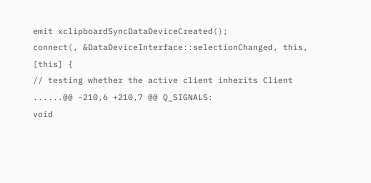emit xclipboardSyncDataDeviceCreated();
connect(, &DataDeviceInterface::selectionChanged, this,
[this] {
// testing whether the active client inherits Client
......@@ -210,6 +210,7 @@ Q_SIGNALS:
void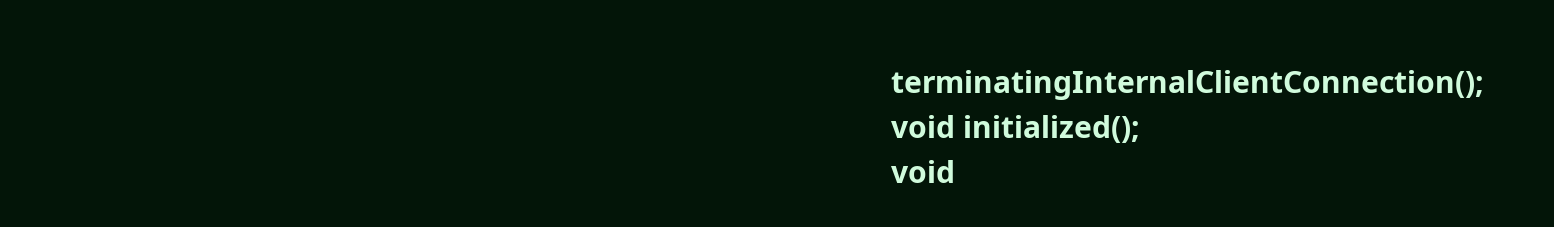terminatingInternalClientConnection();
void initialized();
void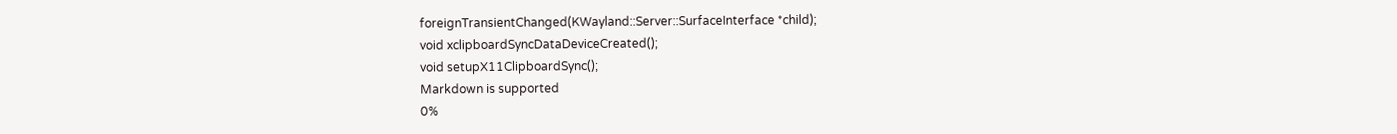foreignTransientChanged(KWayland::Server::SurfaceInterface *child);
void xclipboardSyncDataDeviceCreated();
void setupX11ClipboardSync();
Markdown is supported
0%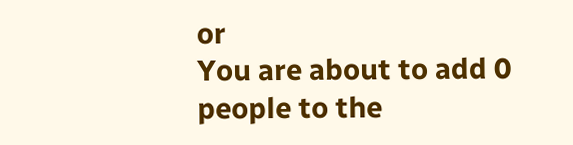or
You are about to add 0 people to the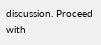discussion. Proceed with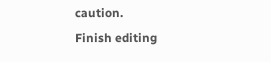caution.
Finish editing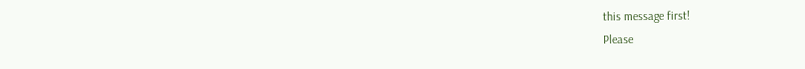this message first!
Please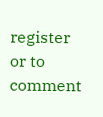register or to comment